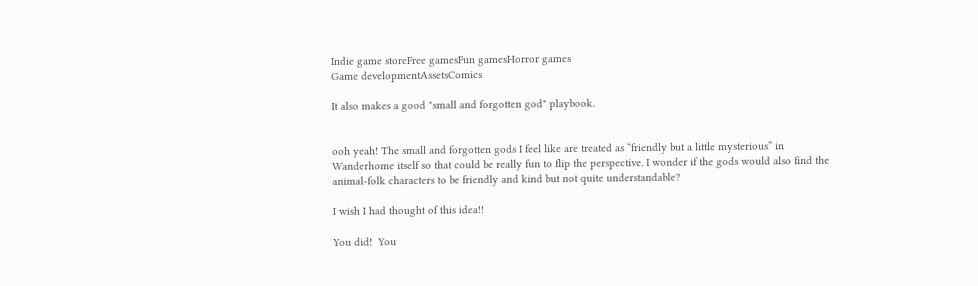Indie game storeFree gamesFun gamesHorror games
Game developmentAssetsComics

It also makes a good "small and forgotten god" playbook.


ooh yeah! The small and forgotten gods I feel like are treated as “friendly but a little mysterious” in Wanderhome itself so that could be really fun to flip the perspective. I wonder if the gods would also find the animal-folk characters to be friendly and kind but not quite understandable?

I wish I had thought of this idea!!

You did!  You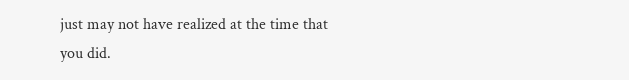just may not have realized at the time that you did.